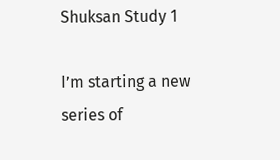Shuksan Study 1

I’m starting a new series of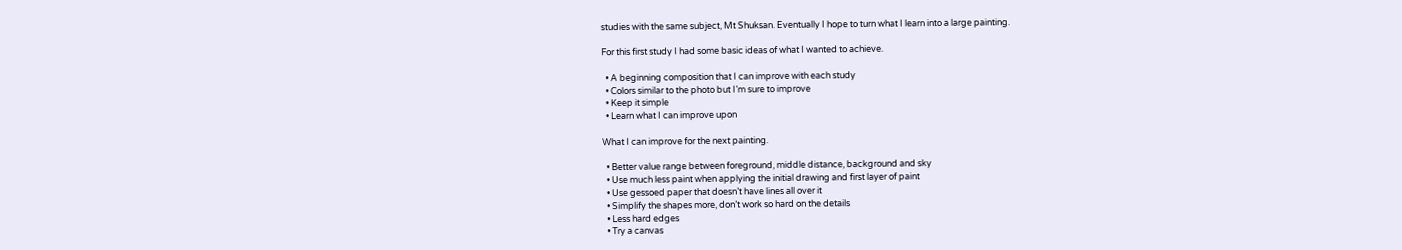studies with the same subject, Mt Shuksan. Eventually I hope to turn what I learn into a large painting.

For this first study I had some basic ideas of what I wanted to achieve.

  • A beginning composition that I can improve with each study
  • Colors similar to the photo but I’m sure to improve
  • Keep it simple
  • Learn what I can improve upon

What I can improve for the next painting.

  • Better value range between foreground, middle distance, background and sky
  • Use much less paint when applying the initial drawing and first layer of paint
  • Use gessoed paper that doesn’t have lines all over it
  • Simplify the shapes more, don’t work so hard on the details
  • Less hard edges
  • Try a canvas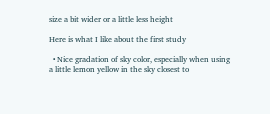size a bit wider or a little less height

Here is what I like about the first study

  • Nice gradation of sky color, especially when using a little lemon yellow in the sky closest to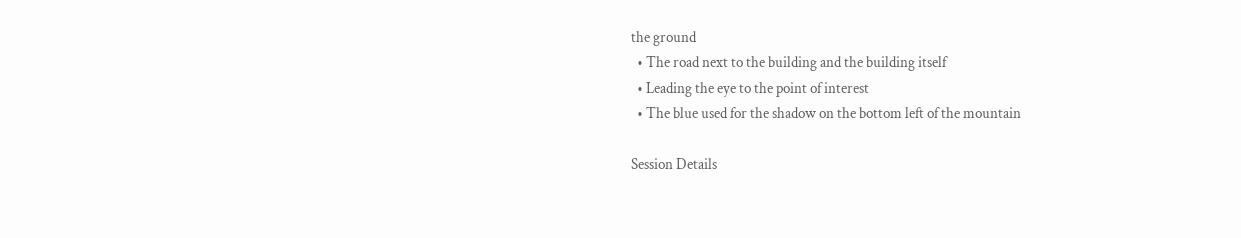the ground
  • The road next to the building and the building itself
  • Leading the eye to the point of interest
  • The blue used for the shadow on the bottom left of the mountain

Session Details